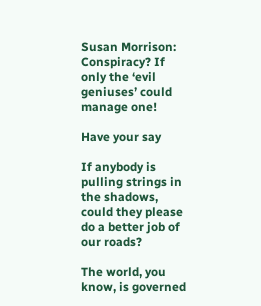Susan Morrison: Conspiracy? If only the ‘evil geniuses’ could manage one!

Have your say

If anybody is pulling strings in the shadows, could they please do a better job of our roads?

The world, you know, is governed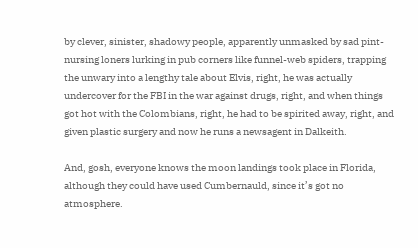by clever, sinister, shadowy people, apparently unmasked by sad pint-nursing loners lurking in pub corners like funnel-web spiders, trapping the unwary into a lengthy tale about Elvis, right, he was actually undercover for the FBI in the war against drugs, right, and when things got hot with the Colombians, right, he had to be spirited away, right, and given plastic surgery and now he runs a newsagent in Dalkeith.

And, gosh, everyone knows the moon landings took place in Florida, although they could have used Cumbernauld, since it’s got no atmosphere.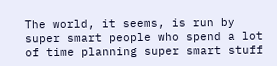The world, it seems, is run by super smart people who spend a lot of time planning super smart stuff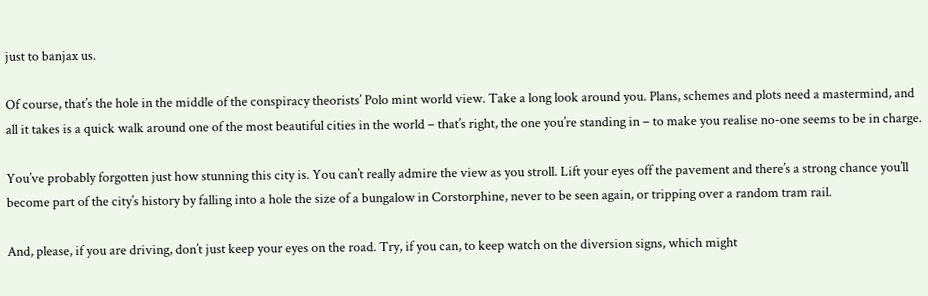just to banjax us.

Of course, that’s the hole in the middle of the conspiracy theorists’ Polo mint world view. Take a long look around you. Plans, schemes and plots need a mastermind, and all it takes is a quick walk around one of the most beautiful cities in the world – that’s right, the one you’re standing in – to make you realise no-one seems to be in charge.

You’ve probably forgotten just how stunning this city is. You can’t really admire the view as you stroll. Lift your eyes off the pavement and there’s a strong chance you’ll become part of the city’s history by falling into a hole the size of a bungalow in Corstorphine, never to be seen again, or tripping over a random tram rail.

And, please, if you are driving, don’t just keep your eyes on the road. Try, if you can, to keep watch on the diversion signs, which might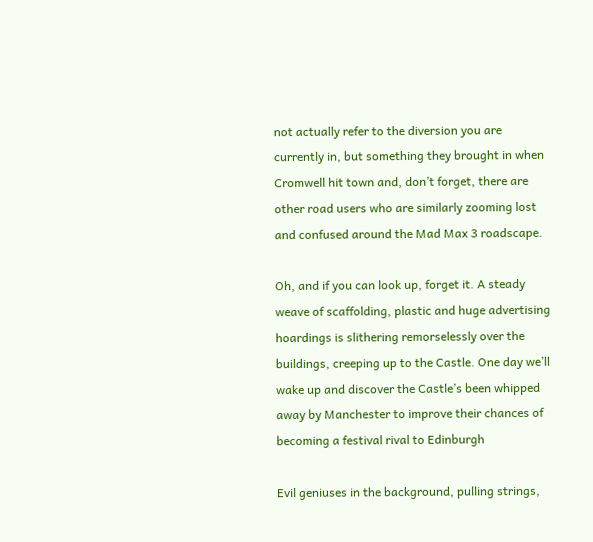not actually refer to the diversion you are currently in, but something they brought in when Cromwell hit town and, don’t forget, there are other road users who are similarly zooming lost and confused around the Mad Max 3 roadscape.

Oh, and if you can look up, forget it. A steady weave of scaffolding, plastic and huge advertising hoardings is slithering remorselessly over the buildings, creeping up to the Castle. One day we’ll wake up and discover the Castle’s been whipped away by Manchester to improve their chances of becoming a festival rival to Edinburgh

Evil geniuses in the background, pulling strings,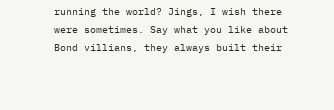running the world? Jings, I wish there were sometimes. Say what you like about Bond villians, they always built their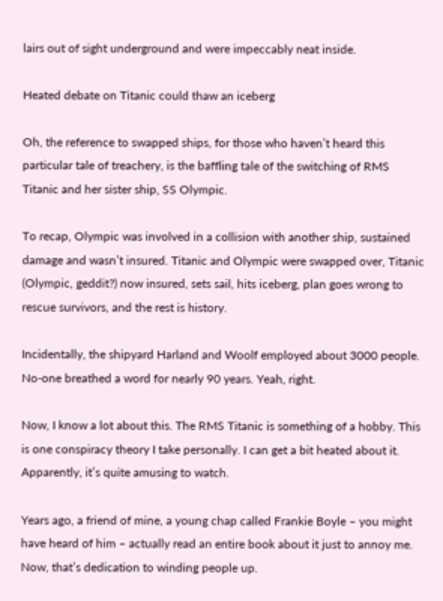lairs out of sight underground and were impeccably neat inside.

Heated debate on Titanic could thaw an iceberg

Oh, the reference to swapped ships, for those who haven’t heard this particular tale of treachery, is the baffling tale of the switching of RMS Titanic and her sister ship, SS Olympic.

To recap, Olympic was involved in a collision with another ship, sustained damage and wasn’t insured. Titanic and Olympic were swapped over, Titanic (Olympic, geddit?) now insured, sets sail, hits iceberg, plan goes wrong to rescue survivors, and the rest is history.

Incidentally, the shipyard Harland and Woolf employed about 3000 people. No-one breathed a word for nearly 90 years. Yeah, right.

Now, I know a lot about this. The RMS Titanic is something of a hobby. This is one conspiracy theory I take personally. I can get a bit heated about it. Apparently, it’s quite amusing to watch.

Years ago, a friend of mine, a young chap called Frankie Boyle – you might have heard of him – actually read an entire book about it just to annoy me. Now, that’s dedication to winding people up.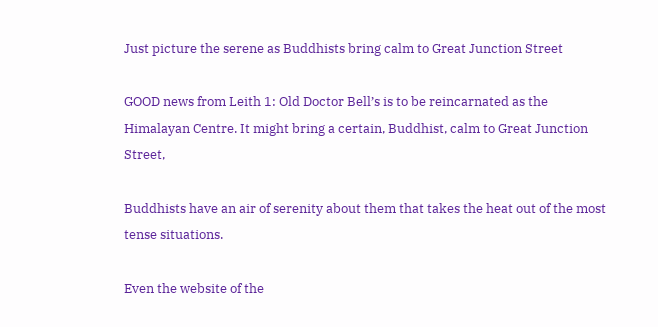Just picture the serene as Buddhists bring calm to Great Junction Street

GOOD news from Leith 1: Old Doctor Bell’s is to be reincarnated as the Himalayan Centre. It might bring a certain, Buddhist, calm to Great Junction Street,

Buddhists have an air of serenity about them that takes the heat out of the most tense situations.

Even the website of the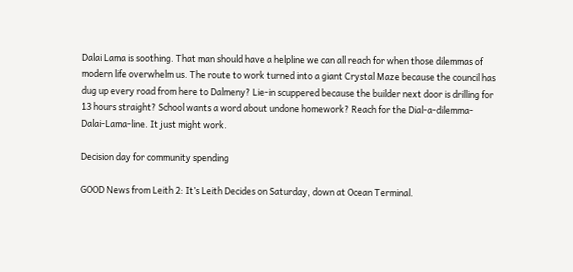Dalai Lama is soothing. That man should have a helpline we can all reach for when those dilemmas of modern life overwhelm us. The route to work turned into a giant Crystal Maze because the council has dug up every road from here to Dalmeny? Lie-in scuppered because the builder next door is drilling for 13 hours straight? School wants a word about undone homework? Reach for the Dial-a-dilemma-Dalai-Lama-line. It just might work.

Decision day for community spending

GOOD News from Leith 2: It’s Leith Decides on Saturday, down at Ocean Terminal.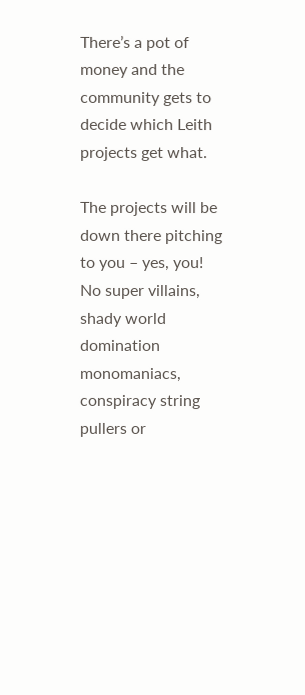There’s a pot of money and the community gets to decide which Leith projects get what.

The projects will be down there pitching to you – yes, you! No super villains, shady world domination monomaniacs, conspiracy string pullers or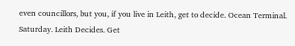even councillors, but you, if you live in Leith, get to decide. Ocean Terminal. Saturday. Leith Decides. Get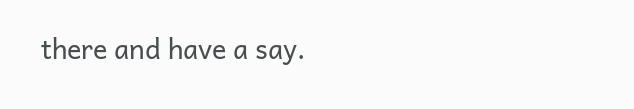there and have a say.